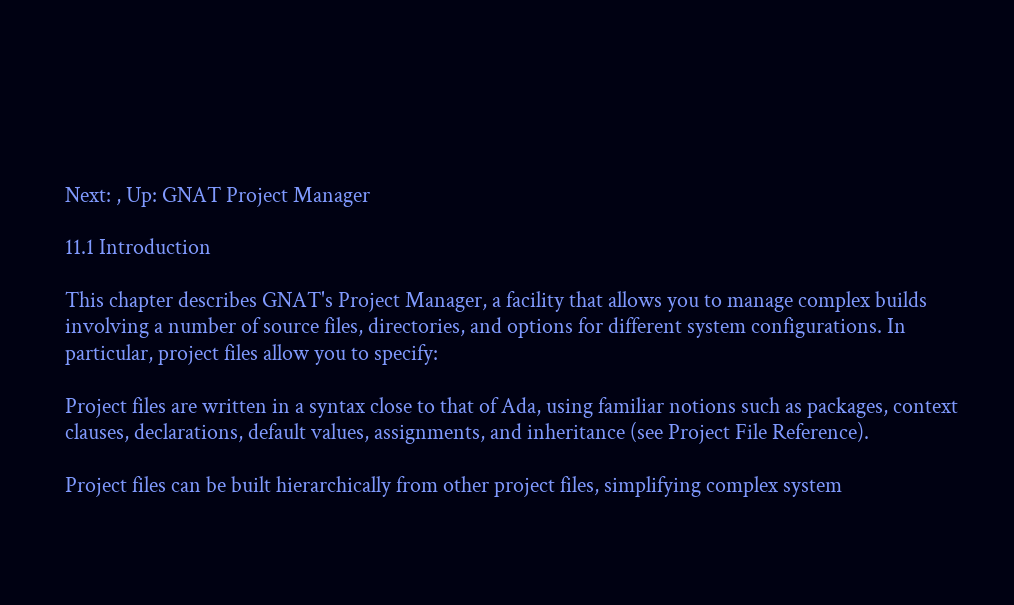Next: , Up: GNAT Project Manager

11.1 Introduction

This chapter describes GNAT's Project Manager, a facility that allows you to manage complex builds involving a number of source files, directories, and options for different system configurations. In particular, project files allow you to specify:

Project files are written in a syntax close to that of Ada, using familiar notions such as packages, context clauses, declarations, default values, assignments, and inheritance (see Project File Reference).

Project files can be built hierarchically from other project files, simplifying complex system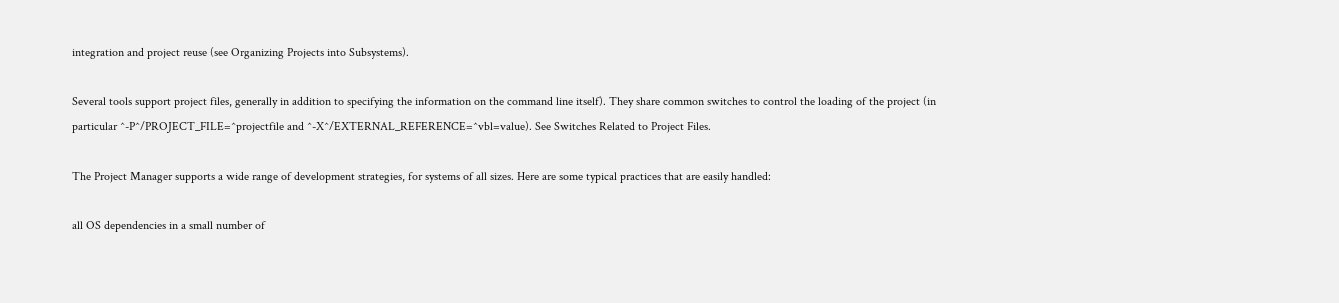integration and project reuse (see Organizing Projects into Subsystems).

Several tools support project files, generally in addition to specifying the information on the command line itself). They share common switches to control the loading of the project (in particular ^-P^/PROJECT_FILE=^projectfile and ^-X^/EXTERNAL_REFERENCE=^vbl=value). See Switches Related to Project Files.

The Project Manager supports a wide range of development strategies, for systems of all sizes. Here are some typical practices that are easily handled:

all OS dependencies in a small number of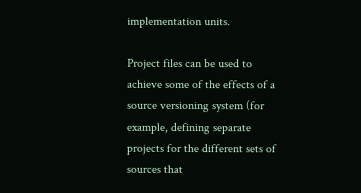implementation units.

Project files can be used to achieve some of the effects of a source versioning system (for example, defining separate projects for the different sets of sources that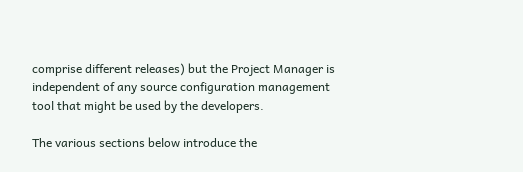comprise different releases) but the Project Manager is independent of any source configuration management tool that might be used by the developers.

The various sections below introduce the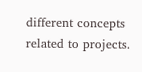different concepts related to projects.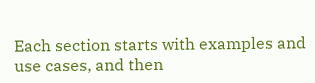Each section starts with examples and use cases, and then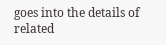goes into the details of related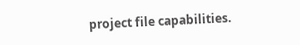project file capabilities.